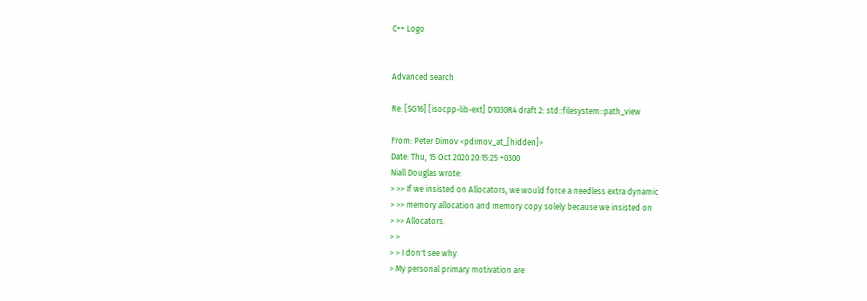C++ Logo


Advanced search

Re: [SG16] [isocpp-lib-ext] D1030R4 draft 2: std::filesystem::path_view

From: Peter Dimov <pdimov_at_[hidden]>
Date: Thu, 15 Oct 2020 20:15:25 +0300
Niall Douglas wrote:
> >> If we insisted on Allocators, we would force a needless extra dynamic
> >> memory allocation and memory copy solely because we insisted on
> >> Allocators.
> >
> > I don't see why.
> My personal primary motivation are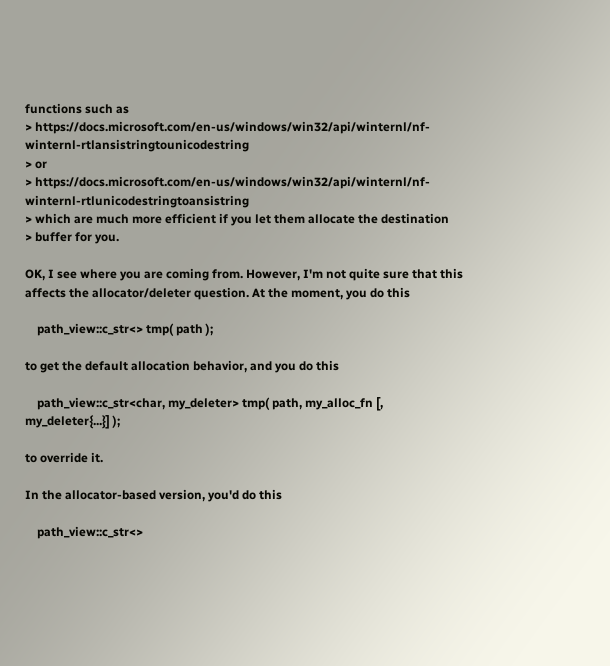functions such as
> https://docs.microsoft.com/en-us/windows/win32/api/winternl/nf-winternl-rtlansistringtounicodestring
> or
> https://docs.microsoft.com/en-us/windows/win32/api/winternl/nf-winternl-rtlunicodestringtoansistring
> which are much more efficient if you let them allocate the destination
> buffer for you.

OK, I see where you are coming from. However, I'm not quite sure that this
affects the allocator/deleter question. At the moment, you do this

    path_view::c_str<> tmp( path );

to get the default allocation behavior, and you do this

    path_view::c_str<char, my_deleter> tmp( path, my_alloc_fn [,
my_deleter{...}] );

to override it.

In the allocator-based version, you'd do this

    path_view::c_str<>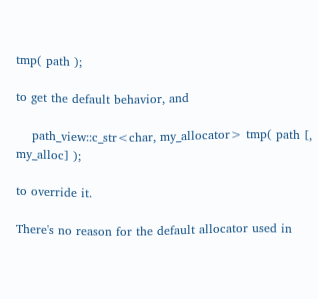tmp( path );

to get the default behavior, and

    path_view::c_str<char, my_allocator> tmp( path [, my_alloc] );

to override it.

There's no reason for the default allocator used in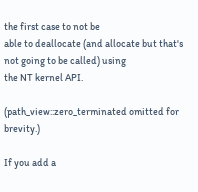the first case to not be
able to deallocate (and allocate but that's not going to be called) using
the NT kernel API.

(path_view::zero_terminated omitted for brevity.)

If you add a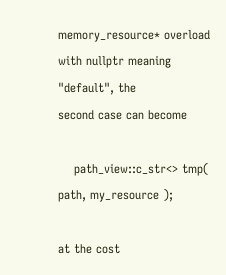memory_resource* overload with nullptr meaning "default", the
second case can become

    path_view::c_str<> tmp( path, my_resource );

at the cost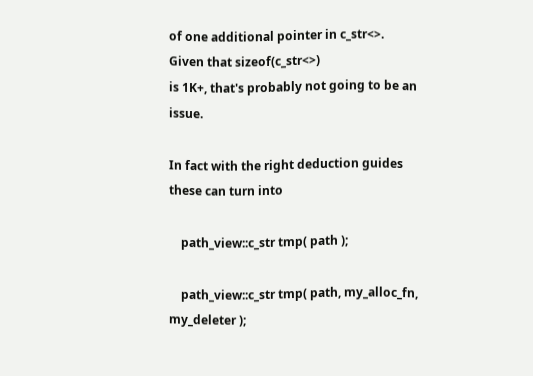of one additional pointer in c_str<>. Given that sizeof(c_str<>)
is 1K+, that's probably not going to be an issue.

In fact with the right deduction guides these can turn into

    path_view::c_str tmp( path );

    path_view::c_str tmp( path, my_alloc_fn, my_deleter );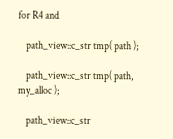for R4 and

    path_view::c_str tmp( path );

    path_view::c_str tmp( path, my_alloc );

    path_view::c_str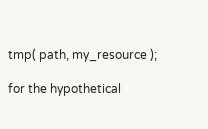tmp( path, my_resource );

for the hypothetical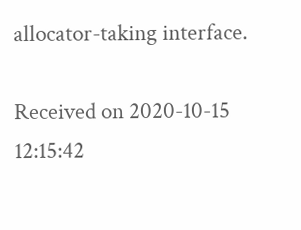allocator-taking interface.

Received on 2020-10-15 12:15:42